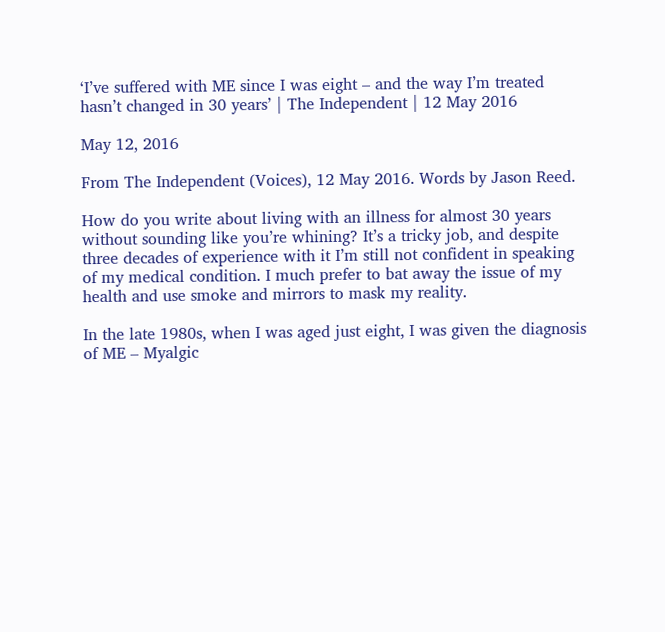‘I’ve suffered with ME since I was eight – and the way I’m treated hasn’t changed in 30 years’ | The Independent | 12 May 2016

May 12, 2016

From The Independent (Voices), 12 May 2016. Words by Jason Reed.

How do you write about living with an illness for almost 30 years without sounding like you’re whining? It’s a tricky job, and despite three decades of experience with it I’m still not confident in speaking of my medical condition. I much prefer to bat away the issue of my health and use smoke and mirrors to mask my reality.

In the late 1980s, when I was aged just eight, I was given the diagnosis of ME – Myalgic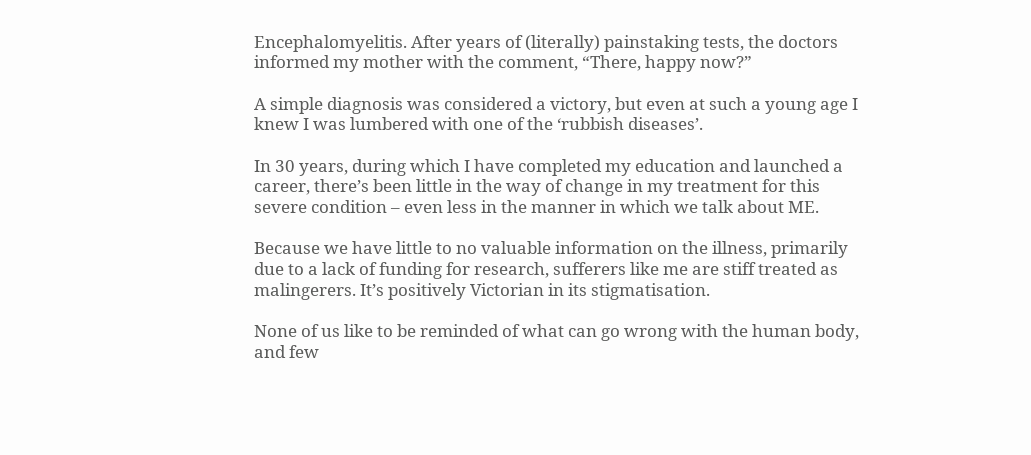Encephalomyelitis. After years of (literally) painstaking tests, the doctors informed my mother with the comment, “There, happy now?”

A simple diagnosis was considered a victory, but even at such a young age I knew I was lumbered with one of the ‘rubbish diseases’.

In 30 years, during which I have completed my education and launched a career, there’s been little in the way of change in my treatment for this severe condition – even less in the manner in which we talk about ME.

Because we have little to no valuable information on the illness, primarily due to a lack of funding for research, sufferers like me are stiff treated as malingerers. It’s positively Victorian in its stigmatisation.

None of us like to be reminded of what can go wrong with the human body, and few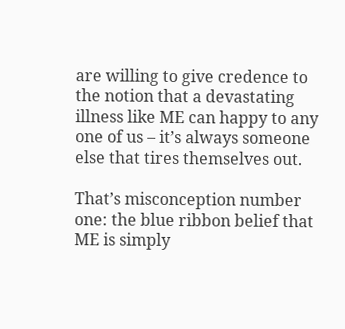are willing to give credence to the notion that a devastating illness like ME can happy to any one of us – it’s always someone else that tires themselves out.

That’s misconception number one: the blue ribbon belief that ME is simply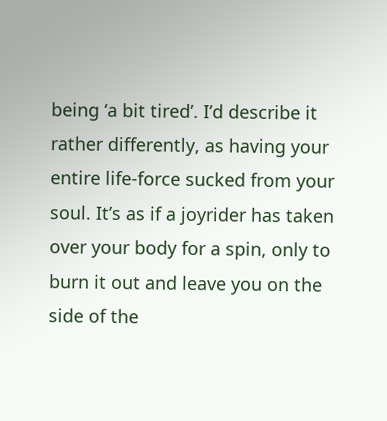being ‘a bit tired’. I’d describe it rather differently, as having your entire life-force sucked from your soul. It’s as if a joyrider has taken over your body for a spin, only to burn it out and leave you on the side of the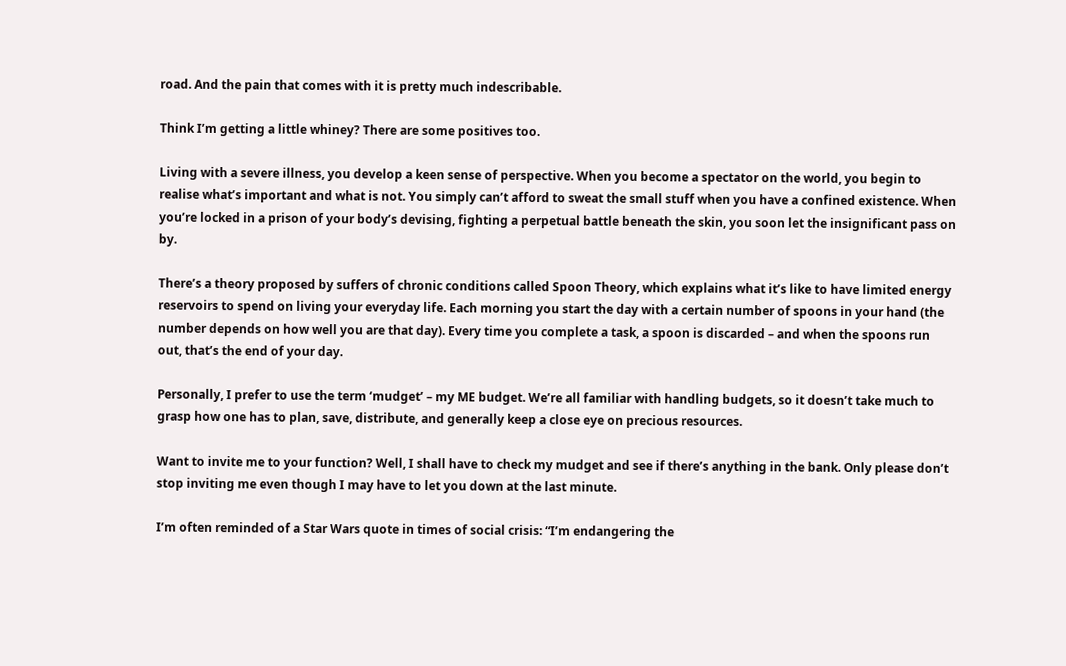road. And the pain that comes with it is pretty much indescribable.

Think I’m getting a little whiney? There are some positives too.

Living with a severe illness, you develop a keen sense of perspective. When you become a spectator on the world, you begin to realise what’s important and what is not. You simply can’t afford to sweat the small stuff when you have a confined existence. When you’re locked in a prison of your body’s devising, fighting a perpetual battle beneath the skin, you soon let the insignificant pass on by.

There’s a theory proposed by suffers of chronic conditions called Spoon Theory, which explains what it’s like to have limited energy reservoirs to spend on living your everyday life. Each morning you start the day with a certain number of spoons in your hand (the number depends on how well you are that day). Every time you complete a task, a spoon is discarded – and when the spoons run out, that’s the end of your day.

Personally, I prefer to use the term ‘mudget’ – my ME budget. We’re all familiar with handling budgets, so it doesn’t take much to grasp how one has to plan, save, distribute, and generally keep a close eye on precious resources.

Want to invite me to your function? Well, I shall have to check my mudget and see if there’s anything in the bank. Only please don’t stop inviting me even though I may have to let you down at the last minute.

I’m often reminded of a Star Wars quote in times of social crisis: “I’m endangering the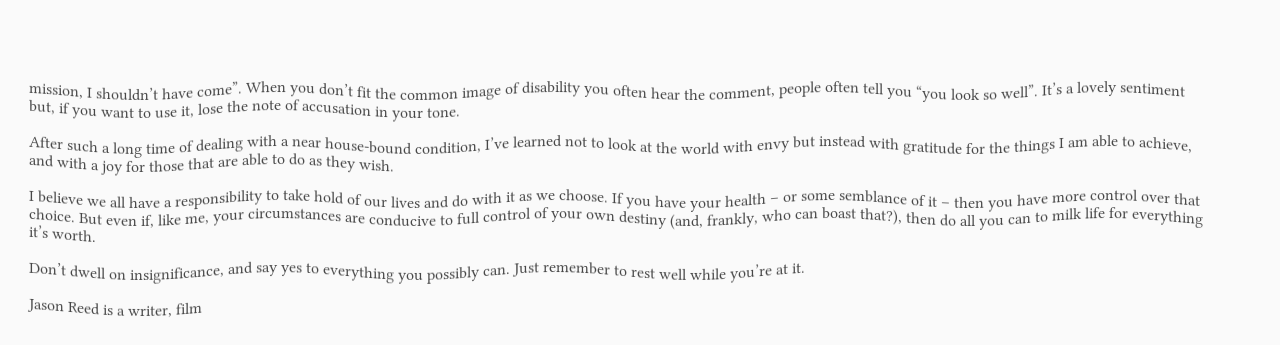mission, I shouldn’t have come”. When you don’t fit the common image of disability you often hear the comment, people often tell you “you look so well”. It’s a lovely sentiment but, if you want to use it, lose the note of accusation in your tone.

After such a long time of dealing with a near house-bound condition, I’ve learned not to look at the world with envy but instead with gratitude for the things I am able to achieve, and with a joy for those that are able to do as they wish.

I believe we all have a responsibility to take hold of our lives and do with it as we choose. If you have your health – or some semblance of it – then you have more control over that choice. But even if, like me, your circumstances are conducive to full control of your own destiny (and, frankly, who can boast that?), then do all you can to milk life for everything it’s worth.

Don’t dwell on insignificance, and say yes to everything you possibly can. Just remember to rest well while you’re at it.

Jason Reed is a writer, film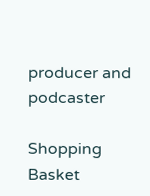producer and podcaster

Shopping Basket